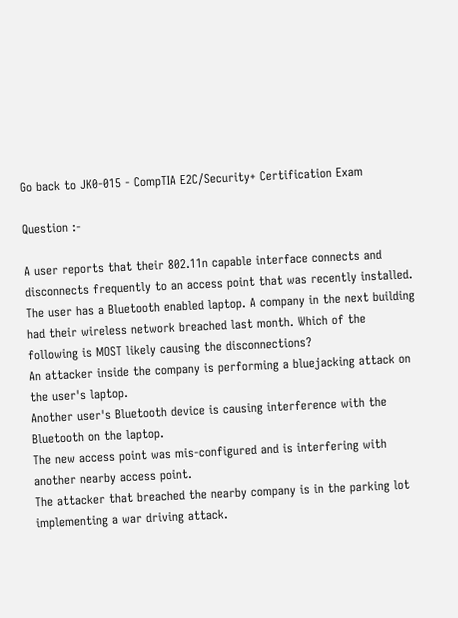Go back to JK0-015 - CompTIA E2C/Security+ Certification Exam

Question :-

A user reports that their 802.11n capable interface connects and disconnects frequently to an access point that was recently installed. The user has a Bluetooth enabled laptop. A company in the next building had their wireless network breached last month. Which of the following is MOST likely causing the disconnections?
An attacker inside the company is performing a bluejacking attack on the user's laptop.
Another user's Bluetooth device is causing interference with the Bluetooth on the laptop.
The new access point was mis-configured and is interfering with another nearby access point.
The attacker that breached the nearby company is in the parking lot implementing a war driving attack.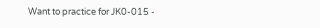Want to practice for JK0-015 -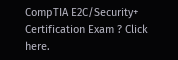CompTIA E2C/Security+ Certification Exam ? Click here.